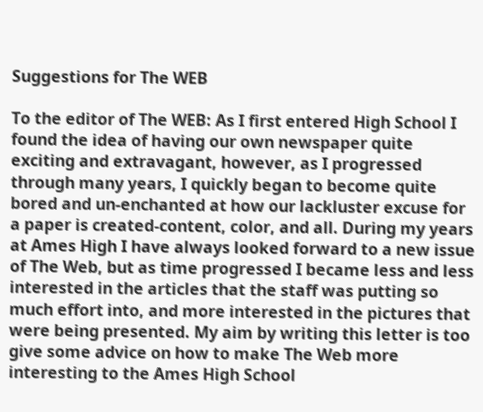Suggestions for The WEB

To the editor of The WEB: As I first entered High School I found the idea of having our own newspaper quite exciting and extravagant, however, as I progressed through many years, I quickly began to become quite bored and un-enchanted at how our lackluster excuse for a paper is created-content, color, and all. During my years at Ames High I have always looked forward to a new issue of The Web, but as time progressed I became less and less interested in the articles that the staff was putting so much effort into, and more interested in the pictures that were being presented. My aim by writing this letter is too give some advice on how to make The Web more interesting to the Ames High School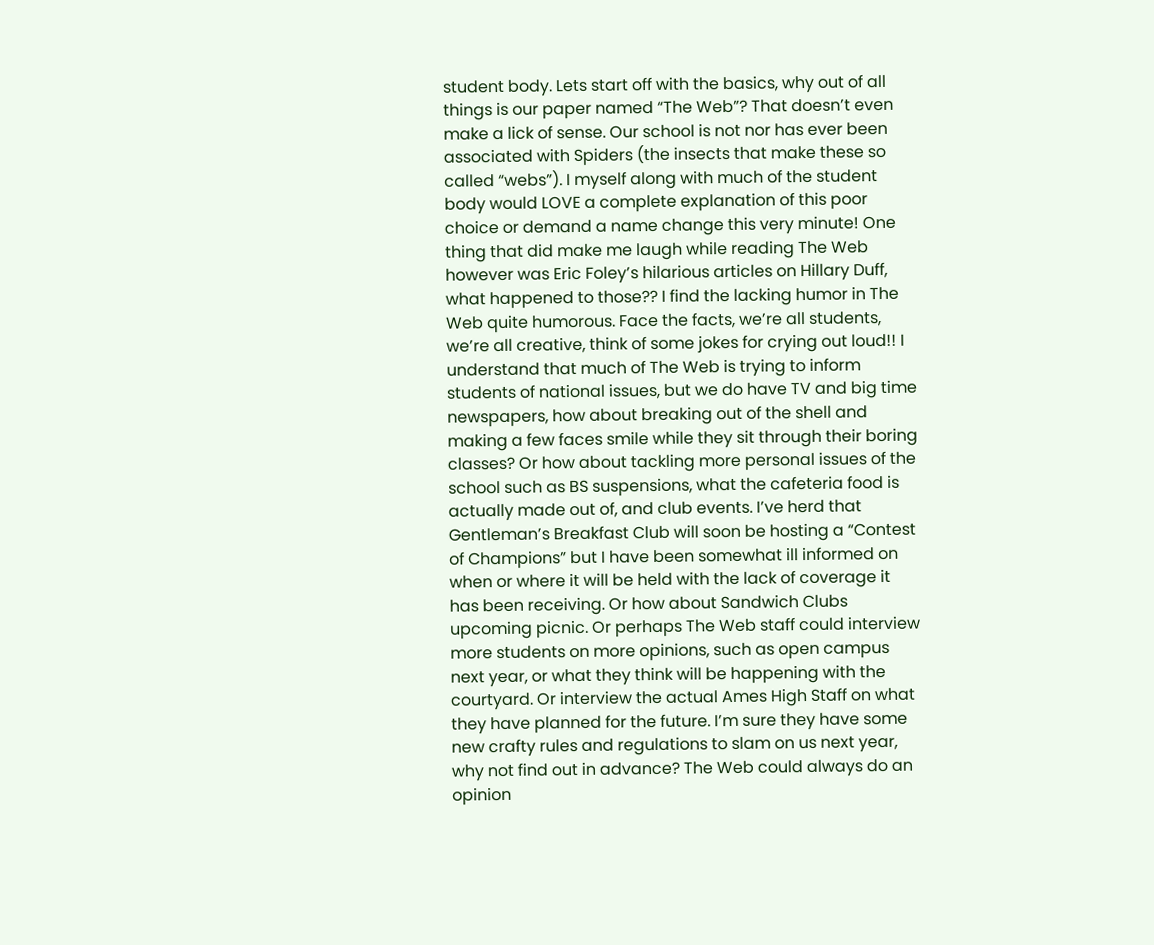student body. Lets start off with the basics, why out of all things is our paper named “The Web”? That doesn’t even make a lick of sense. Our school is not nor has ever been associated with Spiders (the insects that make these so called “webs”). I myself along with much of the student body would LOVE a complete explanation of this poor choice or demand a name change this very minute! One thing that did make me laugh while reading The Web however was Eric Foley’s hilarious articles on Hillary Duff, what happened to those?? I find the lacking humor in The Web quite humorous. Face the facts, we’re all students, we’re all creative, think of some jokes for crying out loud!! I understand that much of The Web is trying to inform students of national issues, but we do have TV and big time newspapers, how about breaking out of the shell and making a few faces smile while they sit through their boring classes? Or how about tackling more personal issues of the school such as BS suspensions, what the cafeteria food is actually made out of, and club events. I’ve herd that Gentleman’s Breakfast Club will soon be hosting a “Contest of Champions” but I have been somewhat ill informed on when or where it will be held with the lack of coverage it has been receiving. Or how about Sandwich Clubs upcoming picnic. Or perhaps The Web staff could interview more students on more opinions, such as open campus next year, or what they think will be happening with the courtyard. Or interview the actual Ames High Staff on what they have planned for the future. I’m sure they have some new crafty rules and regulations to slam on us next year, why not find out in advance? The Web could always do an opinion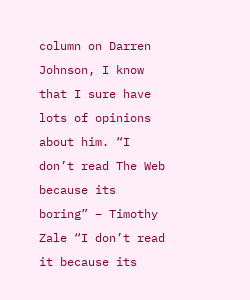column on Darren Johnson, I know that I sure have lots of opinions about him. “I don’t read The Web because its boring” – Timothy Zale “I don’t read it because its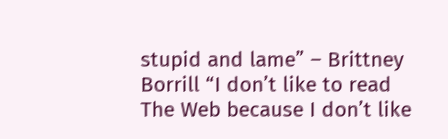stupid and lame” – Brittney Borrill “I don’t like to read The Web because I don’t like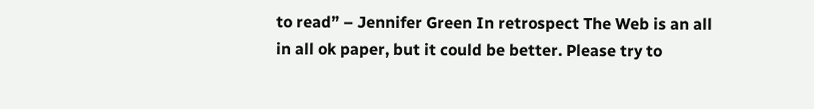to read” – Jennifer Green In retrospect The Web is an all in all ok paper, but it could be better. Please try to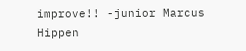improve!! -junior Marcus Hippen